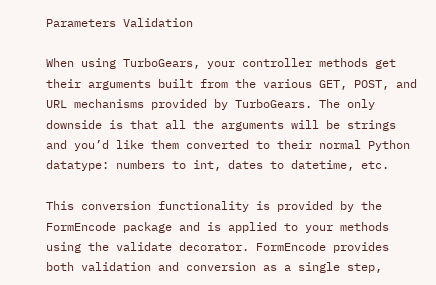Parameters Validation

When using TurboGears, your controller methods get their arguments built from the various GET, POST, and URL mechanisms provided by TurboGears. The only downside is that all the arguments will be strings and you’d like them converted to their normal Python datatype: numbers to int, dates to datetime, etc.

This conversion functionality is provided by the FormEncode package and is applied to your methods using the validate decorator. FormEncode provides both validation and conversion as a single step,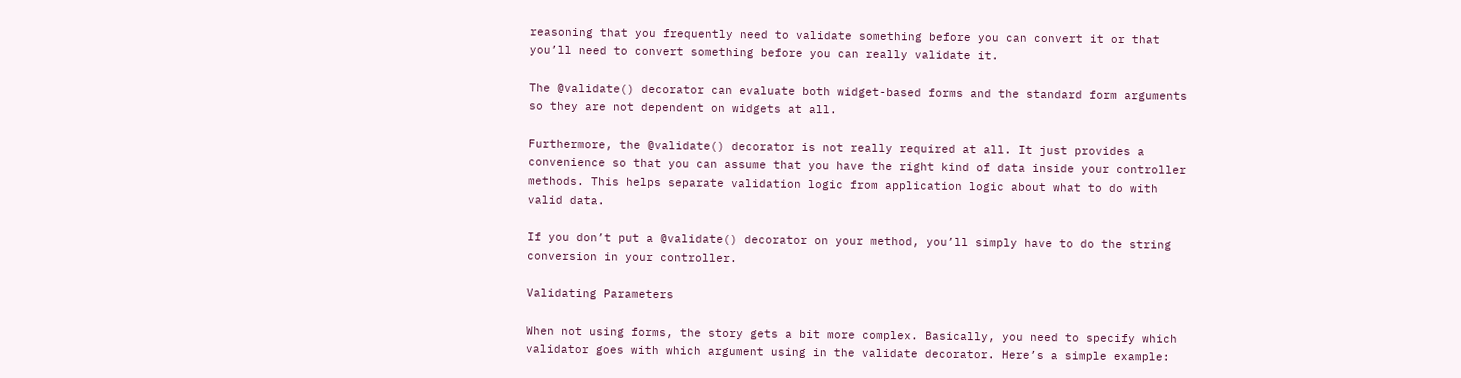reasoning that you frequently need to validate something before you can convert it or that you’ll need to convert something before you can really validate it.

The @validate() decorator can evaluate both widget-based forms and the standard form arguments so they are not dependent on widgets at all.

Furthermore, the @validate() decorator is not really required at all. It just provides a convenience so that you can assume that you have the right kind of data inside your controller methods. This helps separate validation logic from application logic about what to do with valid data.

If you don’t put a @validate() decorator on your method, you’ll simply have to do the string conversion in your controller.

Validating Parameters

When not using forms, the story gets a bit more complex. Basically, you need to specify which validator goes with which argument using in the validate decorator. Here’s a simple example: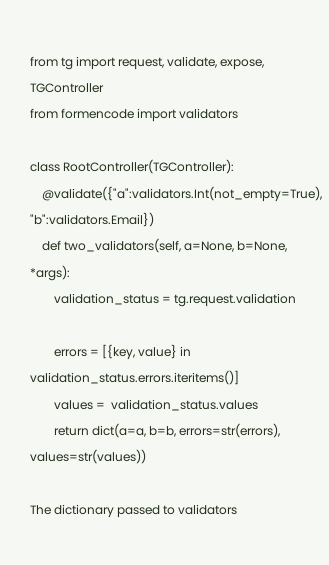from tg import request, validate, expose, TGController
from formencode import validators

class RootController(TGController):
    @validate({"a":validators.Int(not_empty=True), "b":validators.Email})
    def two_validators(self, a=None, b=None, *args):
        validation_status = tg.request.validation

        errors = [{key, value} in validation_status.errors.iteritems()]
        values =  validation_status.values
        return dict(a=a, b=b, errors=str(errors), values=str(values))

The dictionary passed to validators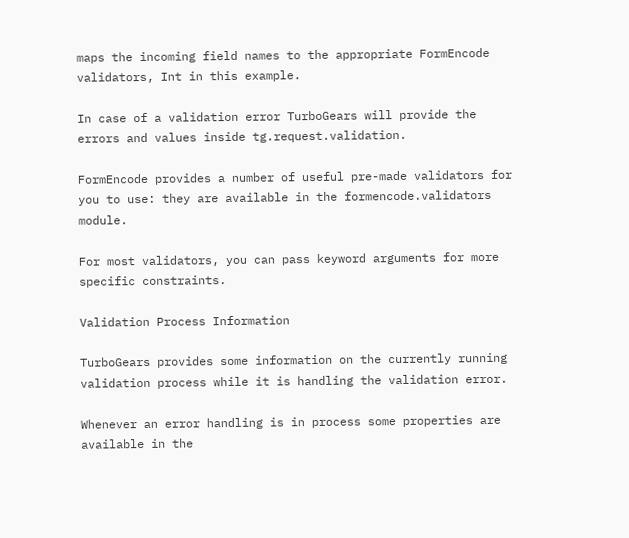maps the incoming field names to the appropriate FormEncode validators, Int in this example.

In case of a validation error TurboGears will provide the errors and values inside tg.request.validation.

FormEncode provides a number of useful pre-made validators for you to use: they are available in the formencode.validators module.

For most validators, you can pass keyword arguments for more specific constraints.

Validation Process Information

TurboGears provides some information on the currently running validation process while it is handling the validation error.

Whenever an error handling is in process some properties are available in the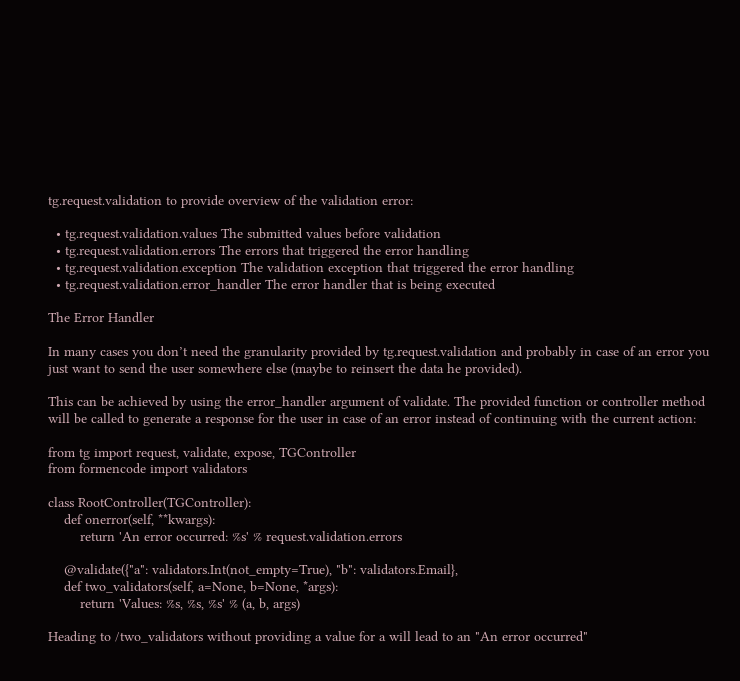tg.request.validation to provide overview of the validation error:

  • tg.request.validation.values The submitted values before validation
  • tg.request.validation.errors The errors that triggered the error handling
  • tg.request.validation.exception The validation exception that triggered the error handling
  • tg.request.validation.error_handler The error handler that is being executed

The Error Handler

In many cases you don’t need the granularity provided by tg.request.validation and probably in case of an error you just want to send the user somewhere else (maybe to reinsert the data he provided).

This can be achieved by using the error_handler argument of validate. The provided function or controller method will be called to generate a response for the user in case of an error instead of continuing with the current action:

from tg import request, validate, expose, TGController
from formencode import validators

class RootController(TGController):
    def onerror(self, **kwargs):
        return 'An error occurred: %s' % request.validation.errors

    @validate({"a": validators.Int(not_empty=True), "b": validators.Email},
    def two_validators(self, a=None, b=None, *args):
        return 'Values: %s, %s, %s' % (a, b, args)

Heading to /two_validators without providing a value for a will lead to an "An error occurred"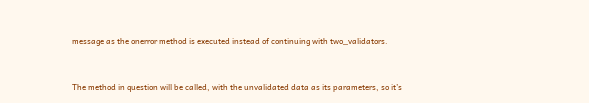message as the onerror method is executed instead of continuing with two_validators.


The method in question will be called, with the unvalidated data as its parameters, so it’s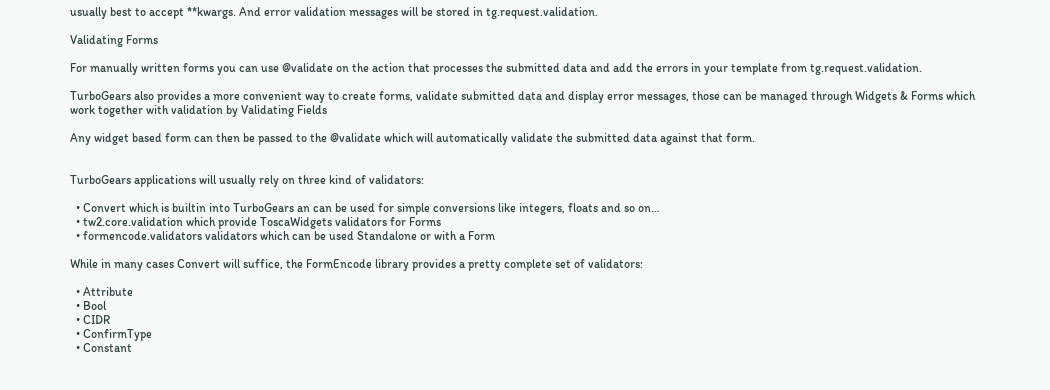usually best to accept **kwargs. And error validation messages will be stored in tg.request.validation.

Validating Forms

For manually written forms you can use @validate on the action that processes the submitted data and add the errors in your template from tg.request.validation.

TurboGears also provides a more convenient way to create forms, validate submitted data and display error messages, those can be managed through Widgets & Forms which work together with validation by Validating Fields

Any widget based form can then be passed to the @validate which will automatically validate the submitted data against that form.


TurboGears applications will usually rely on three kind of validators:

  • Convert which is builtin into TurboGears an can be used for simple conversions like integers, floats and so on…
  • tw2.core.validation which provide ToscaWidgets validators for Forms
  • formencode.validators validators which can be used Standalone or with a Form

While in many cases Convert will suffice, the FormEncode library provides a pretty complete set of validators:

  • Attribute
  • Bool
  • CIDR
  • ConfirmType
  • Constant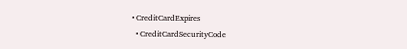• CreditCardExpires
  • CreditCardSecurityCode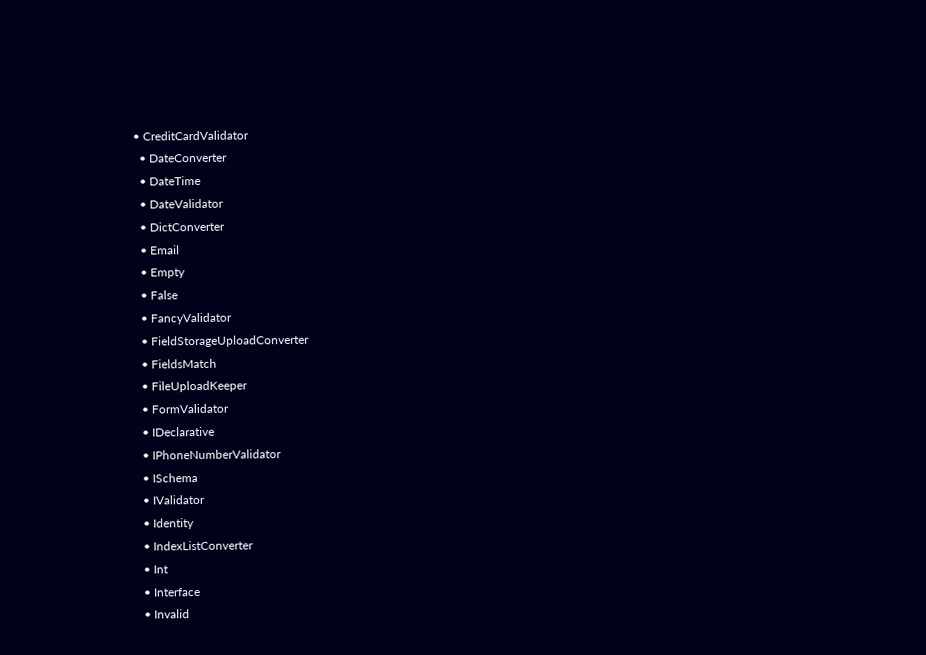• CreditCardValidator
  • DateConverter
  • DateTime
  • DateValidator
  • DictConverter
  • Email
  • Empty
  • False
  • FancyValidator
  • FieldStorageUploadConverter
  • FieldsMatch
  • FileUploadKeeper
  • FormValidator
  • IDeclarative
  • IPhoneNumberValidator
  • ISchema
  • IValidator
  • Identity
  • IndexListConverter
  • Int
  • Interface
  • Invalid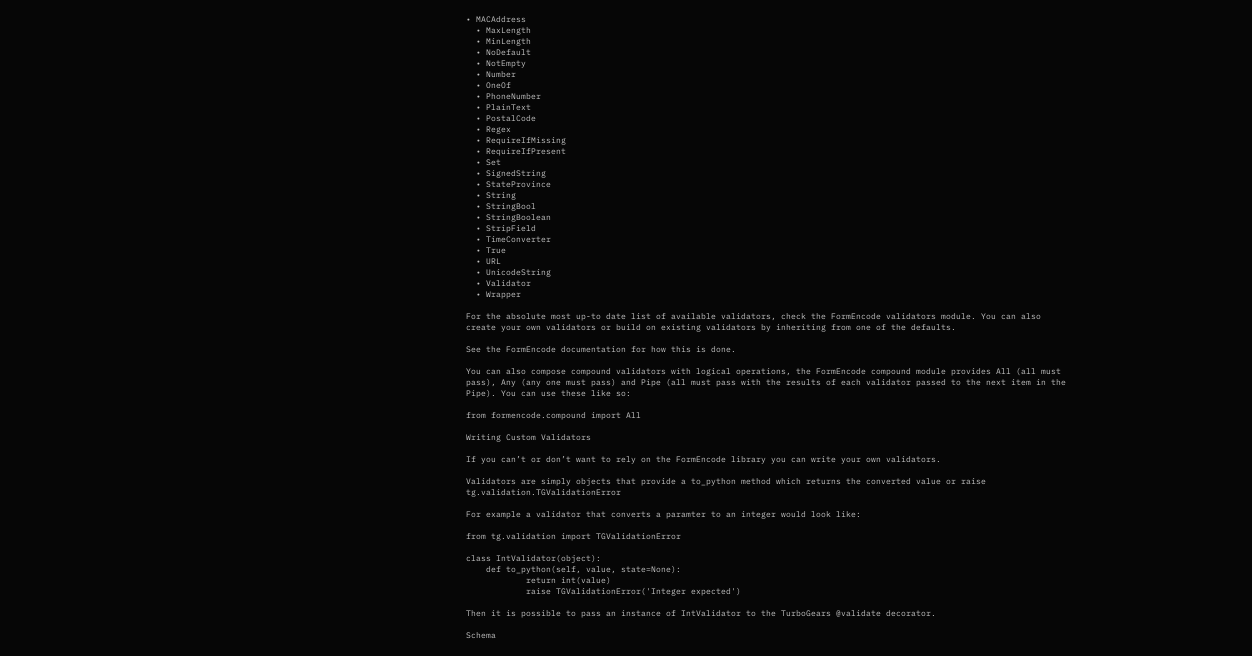• MACAddress
  • MaxLength
  • MinLength
  • NoDefault
  • NotEmpty
  • Number
  • OneOf
  • PhoneNumber
  • PlainText
  • PostalCode
  • Regex
  • RequireIfMissing
  • RequireIfPresent
  • Set
  • SignedString
  • StateProvince
  • String
  • StringBool
  • StringBoolean
  • StripField
  • TimeConverter
  • True
  • URL
  • UnicodeString
  • Validator
  • Wrapper

For the absolute most up-to date list of available validators, check the FormEncode validators module. You can also create your own validators or build on existing validators by inheriting from one of the defaults.

See the FormEncode documentation for how this is done.

You can also compose compound validators with logical operations, the FormEncode compound module provides All (all must pass), Any (any one must pass) and Pipe (all must pass with the results of each validator passed to the next item in the Pipe). You can use these like so:

from formencode.compound import All

Writing Custom Validators

If you can’t or don’t want to rely on the FormEncode library you can write your own validators.

Validators are simply objects that provide a to_python method which returns the converted value or raise tg.validation.TGValidationError

For example a validator that converts a paramter to an integer would look like:

from tg.validation import TGValidationError

class IntValidator(object):
    def to_python(self, value, state=None):
            return int(value)
            raise TGValidationError('Integer expected')

Then it is possible to pass an instance of IntValidator to the TurboGears @validate decorator.

Schema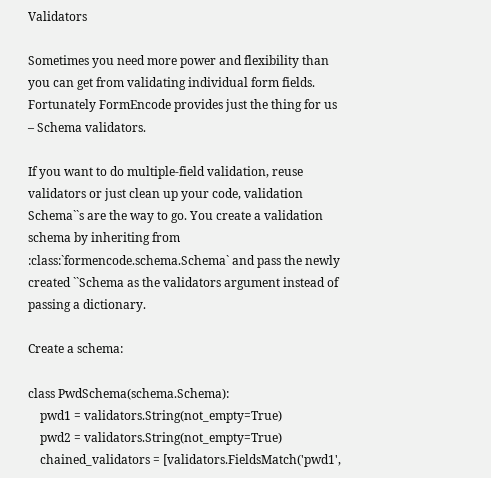Validators

Sometimes you need more power and flexibility than you can get from validating individual form fields. Fortunately FormEncode provides just the thing for us – Schema validators.

If you want to do multiple-field validation, reuse validators or just clean up your code, validation Schema``s are the way to go. You create a validation schema by inheriting from :class:`formencode.schema.Schema` and pass the newly created ``Schema as the validators argument instead of passing a dictionary.

Create a schema:

class PwdSchema(schema.Schema):
    pwd1 = validators.String(not_empty=True)
    pwd2 = validators.String(not_empty=True)
    chained_validators = [validators.FieldsMatch('pwd1',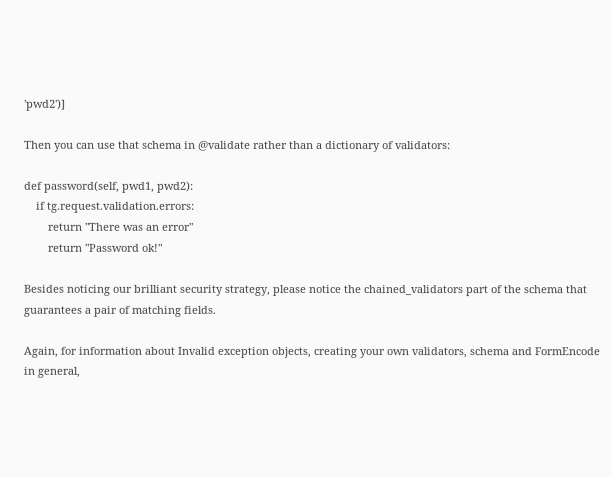'pwd2')]

Then you can use that schema in @validate rather than a dictionary of validators:

def password(self, pwd1, pwd2):
    if tg.request.validation.errors:
        return "There was an error"
        return "Password ok!"

Besides noticing our brilliant security strategy, please notice the chained_validators part of the schema that guarantees a pair of matching fields.

Again, for information about Invalid exception objects, creating your own validators, schema and FormEncode in general,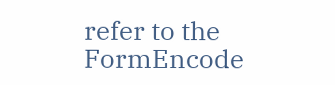refer to the FormEncode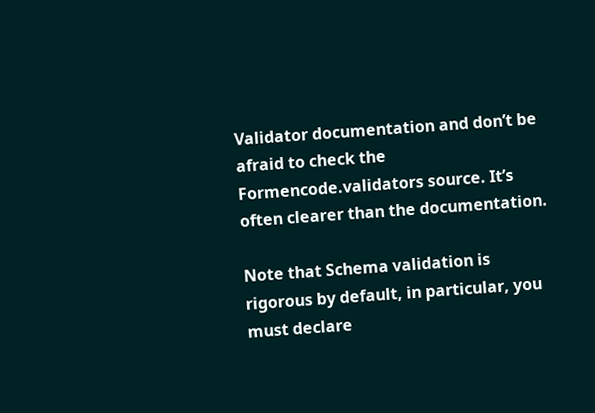Validator documentation and don’t be afraid to check the Formencode.validators source. It’s often clearer than the documentation.

Note that Schema validation is rigorous by default, in particular, you must declare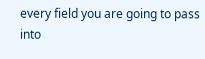every field you are going to pass into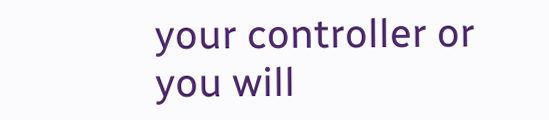your controller or you will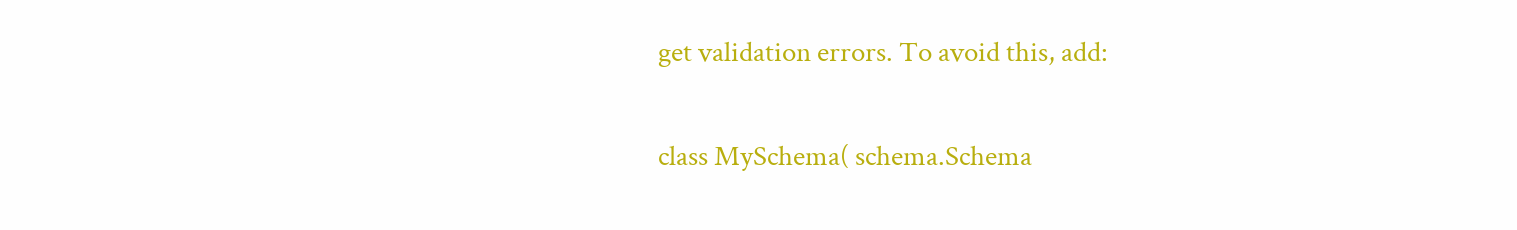get validation errors. To avoid this, add:

class MySchema( schema.Schema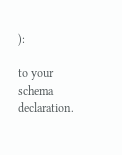):

to your schema declaration.